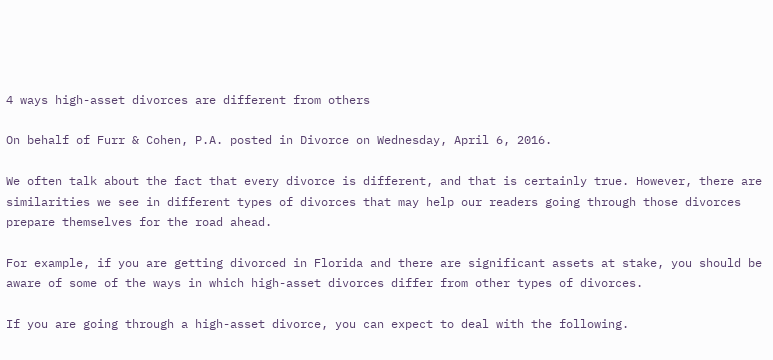4 ways high-asset divorces are different from others

On behalf of Furr & Cohen, P.A. posted in Divorce on Wednesday, April 6, 2016.

We often talk about the fact that every divorce is different, and that is certainly true. However, there are similarities we see in different types of divorces that may help our readers going through those divorces prepare themselves for the road ahead.

For example, if you are getting divorced in Florida and there are significant assets at stake, you should be aware of some of the ways in which high-asset divorces differ from other types of divorces.

If you are going through a high-asset divorce, you can expect to deal with the following.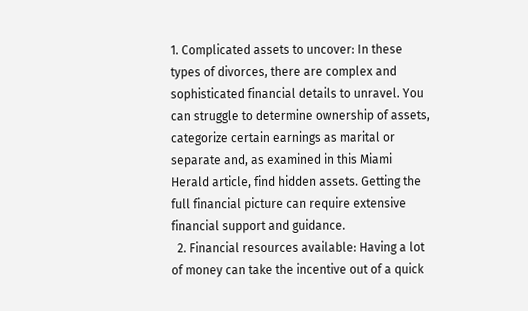1. Complicated assets to uncover: In these types of divorces, there are complex and sophisticated financial details to unravel. You can struggle to determine ownership of assets, categorize certain earnings as marital or separate and, as examined in this Miami Herald article, find hidden assets. Getting the full financial picture can require extensive financial support and guidance.
  2. Financial resources available: Having a lot of money can take the incentive out of a quick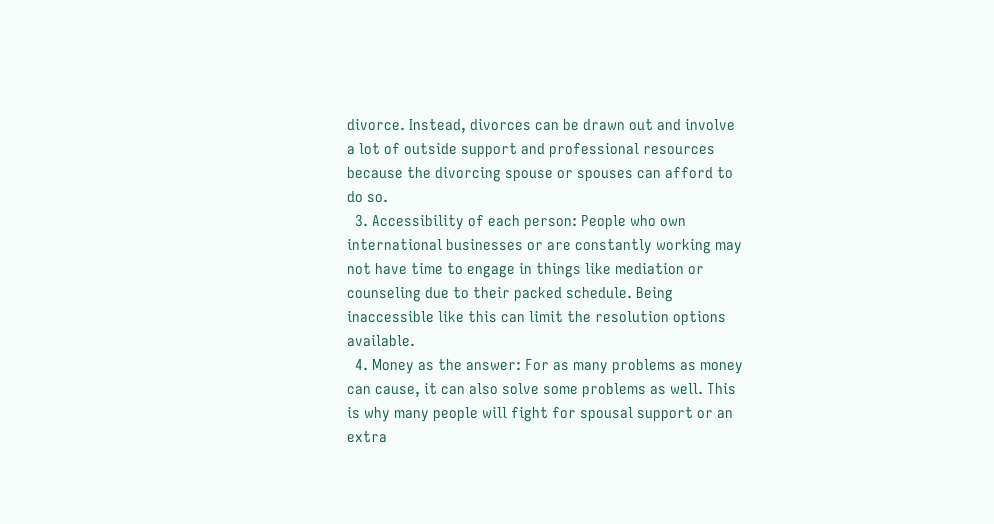divorce. Instead, divorces can be drawn out and involve a lot of outside support and professional resources because the divorcing spouse or spouses can afford to do so.
  3. Accessibility of each person: People who own international businesses or are constantly working may not have time to engage in things like mediation or counseling due to their packed schedule. Being inaccessible like this can limit the resolution options available.
  4. Money as the answer: For as many problems as money can cause, it can also solve some problems as well. This is why many people will fight for spousal support or an extra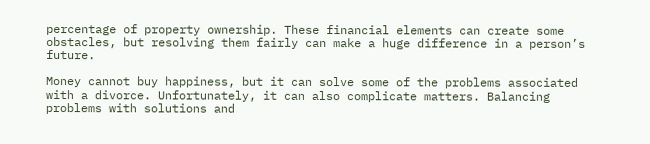percentage of property ownership. These financial elements can create some obstacles, but resolving them fairly can make a huge difference in a person’s future.

Money cannot buy happiness, but it can solve some of the problems associated with a divorce. Unfortunately, it can also complicate matters. Balancing problems with solutions and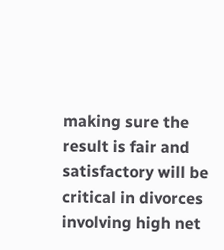making sure the result is fair and satisfactory will be critical in divorces involving high net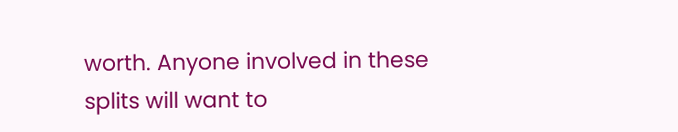worth. Anyone involved in these splits will want to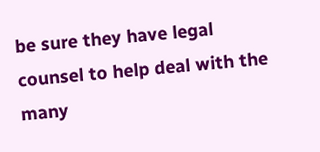be sure they have legal counsel to help deal with the many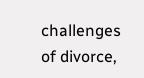challenges of divorce,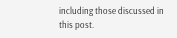including those discussed in this post.